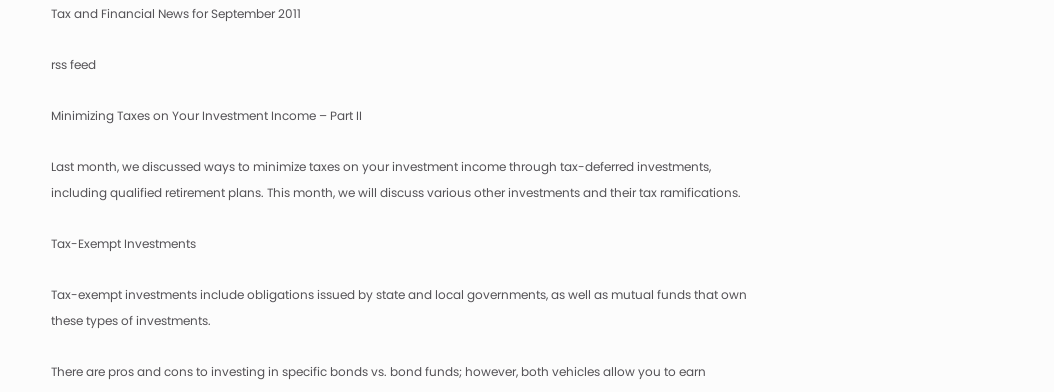Tax and Financial News for September 2011

rss feed

Minimizing Taxes on Your Investment Income – Part II

Last month, we discussed ways to minimize taxes on your investment income through tax-deferred investments, including qualified retirement plans. This month, we will discuss various other investments and their tax ramifications.

Tax-Exempt Investments

Tax-exempt investments include obligations issued by state and local governments, as well as mutual funds that own these types of investments.

There are pros and cons to investing in specific bonds vs. bond funds; however, both vehicles allow you to earn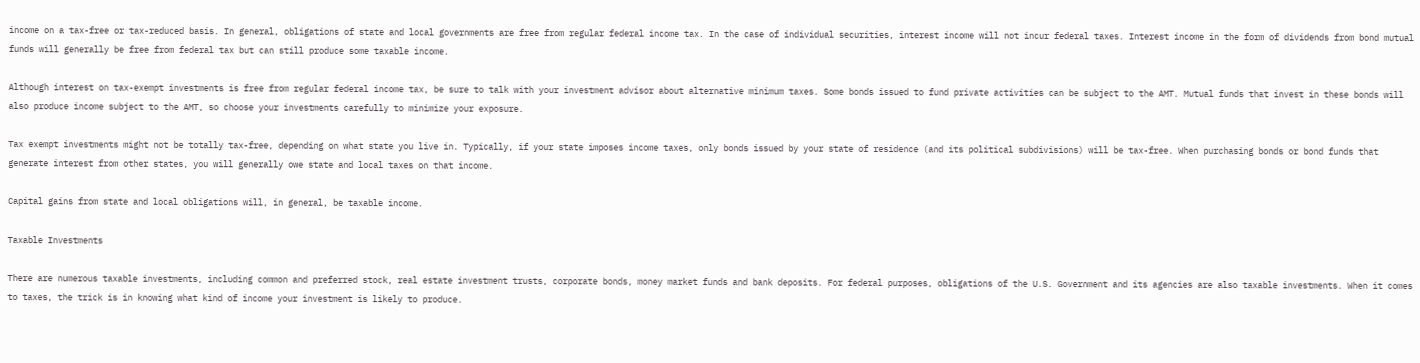income on a tax-free or tax-reduced basis. In general, obligations of state and local governments are free from regular federal income tax. In the case of individual securities, interest income will not incur federal taxes. Interest income in the form of dividends from bond mutual funds will generally be free from federal tax but can still produce some taxable income.

Although interest on tax-exempt investments is free from regular federal income tax, be sure to talk with your investment advisor about alternative minimum taxes. Some bonds issued to fund private activities can be subject to the AMT. Mutual funds that invest in these bonds will also produce income subject to the AMT, so choose your investments carefully to minimize your exposure.

Tax exempt investments might not be totally tax-free, depending on what state you live in. Typically, if your state imposes income taxes, only bonds issued by your state of residence (and its political subdivisions) will be tax-free. When purchasing bonds or bond funds that generate interest from other states, you will generally owe state and local taxes on that income.

Capital gains from state and local obligations will, in general, be taxable income.

Taxable Investments

There are numerous taxable investments, including common and preferred stock, real estate investment trusts, corporate bonds, money market funds and bank deposits. For federal purposes, obligations of the U.S. Government and its agencies are also taxable investments. When it comes to taxes, the trick is in knowing what kind of income your investment is likely to produce.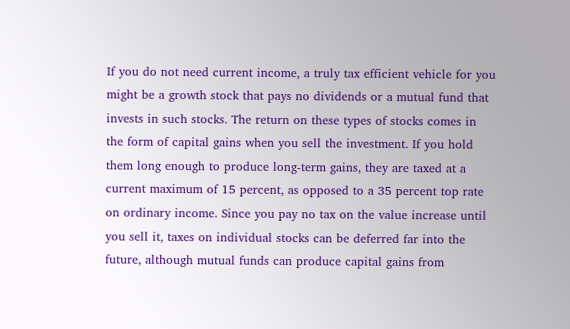If you do not need current income, a truly tax efficient vehicle for you might be a growth stock that pays no dividends or a mutual fund that invests in such stocks. The return on these types of stocks comes in the form of capital gains when you sell the investment. If you hold them long enough to produce long-term gains, they are taxed at a current maximum of 15 percent, as opposed to a 35 percent top rate on ordinary income. Since you pay no tax on the value increase until you sell it, taxes on individual stocks can be deferred far into the future, although mutual funds can produce capital gains from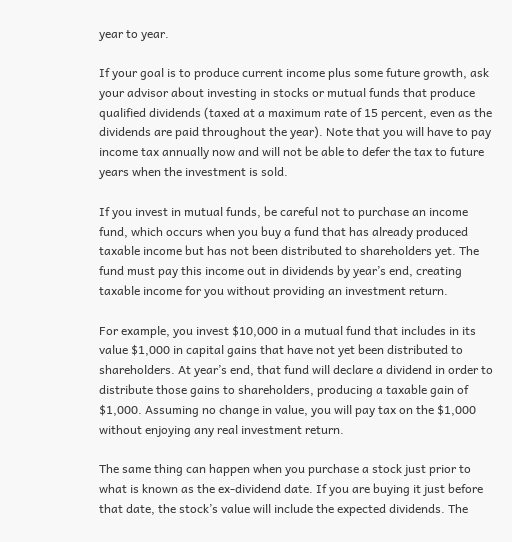year to year.

If your goal is to produce current income plus some future growth, ask your advisor about investing in stocks or mutual funds that produce qualified dividends (taxed at a maximum rate of 15 percent, even as the dividends are paid throughout the year). Note that you will have to pay income tax annually now and will not be able to defer the tax to future years when the investment is sold.

If you invest in mutual funds, be careful not to purchase an income fund, which occurs when you buy a fund that has already produced taxable income but has not been distributed to shareholders yet. The fund must pay this income out in dividends by year’s end, creating taxable income for you without providing an investment return.

For example, you invest $10,000 in a mutual fund that includes in its value $1,000 in capital gains that have not yet been distributed to shareholders. At year’s end, that fund will declare a dividend in order to distribute those gains to shareholders, producing a taxable gain of $1,000. Assuming no change in value, you will pay tax on the $1,000 without enjoying any real investment return.

The same thing can happen when you purchase a stock just prior to what is known as the ex-dividend date. If you are buying it just before that date, the stock’s value will include the expected dividends. The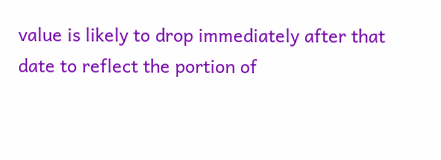value is likely to drop immediately after that date to reflect the portion of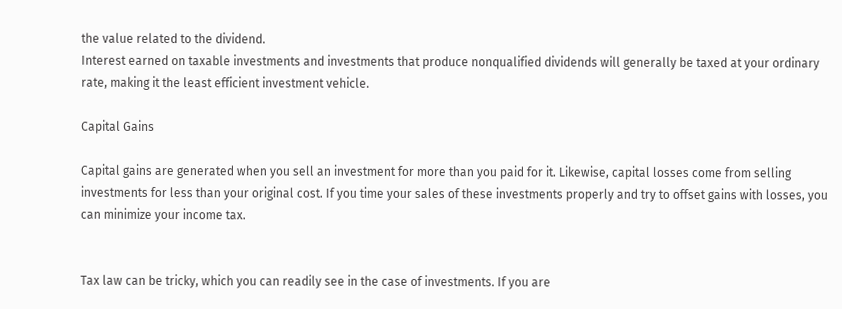the value related to the dividend.
Interest earned on taxable investments and investments that produce nonqualified dividends will generally be taxed at your ordinary rate, making it the least efficient investment vehicle.

Capital Gains

Capital gains are generated when you sell an investment for more than you paid for it. Likewise, capital losses come from selling investments for less than your original cost. If you time your sales of these investments properly and try to offset gains with losses, you can minimize your income tax.


Tax law can be tricky, which you can readily see in the case of investments. If you are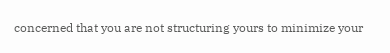concerned that you are not structuring yours to minimize your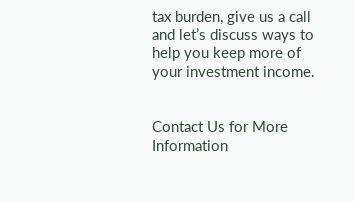tax burden, give us a call and let’s discuss ways to help you keep more of your investment income.


Contact Us for More Information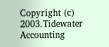Copyright (c) 2003.Tidewater Accounting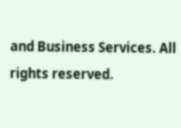and Business Services. All rights reserved.